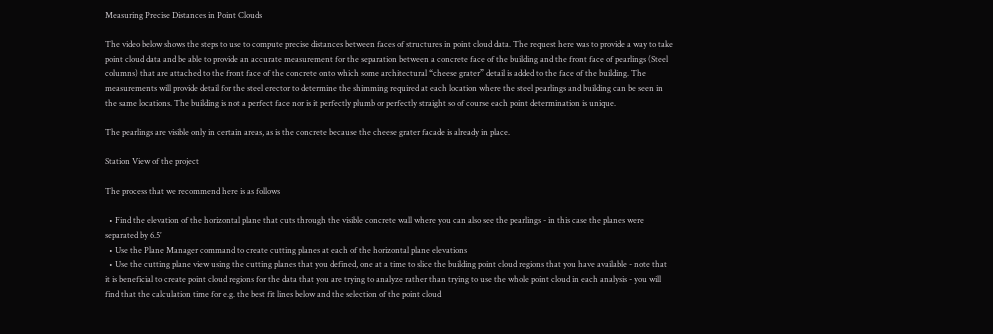Measuring Precise Distances in Point Clouds

The video below shows the steps to use to compute precise distances between faces of structures in point cloud data. The request here was to provide a way to take point cloud data and be able to provide an accurate measurement for the separation between a concrete face of the building and the front face of pearlings (Steel columns) that are attached to the front face of the concrete onto which some architectural “cheese grater” detail is added to the face of the building. The measurements will provide detail for the steel erector to determine the shimming required at each location where the steel pearlings and building can be seen in the same locations. The building is not a perfect face nor is it perfectly plumb or perfectly straight so of course each point determination is unique.

The pearlings are visible only in certain areas, as is the concrete because the cheese grater facade is already in place.

Station View of the project

The process that we recommend here is as follows

  • Find the elevation of the horizontal plane that cuts through the visible concrete wall where you can also see the pearlings - in this case the planes were separated by 6.5’
  • Use the Plane Manager command to create cutting planes at each of the horizontal plane elevations
  • Use the cutting plane view using the cutting planes that you defined, one at a time to slice the building point cloud regions that you have available - note that it is beneficial to create point cloud regions for the data that you are trying to analyze rather than trying to use the whole point cloud in each analysis - you will find that the calculation time for e.g. the best fit lines below and the selection of the point cloud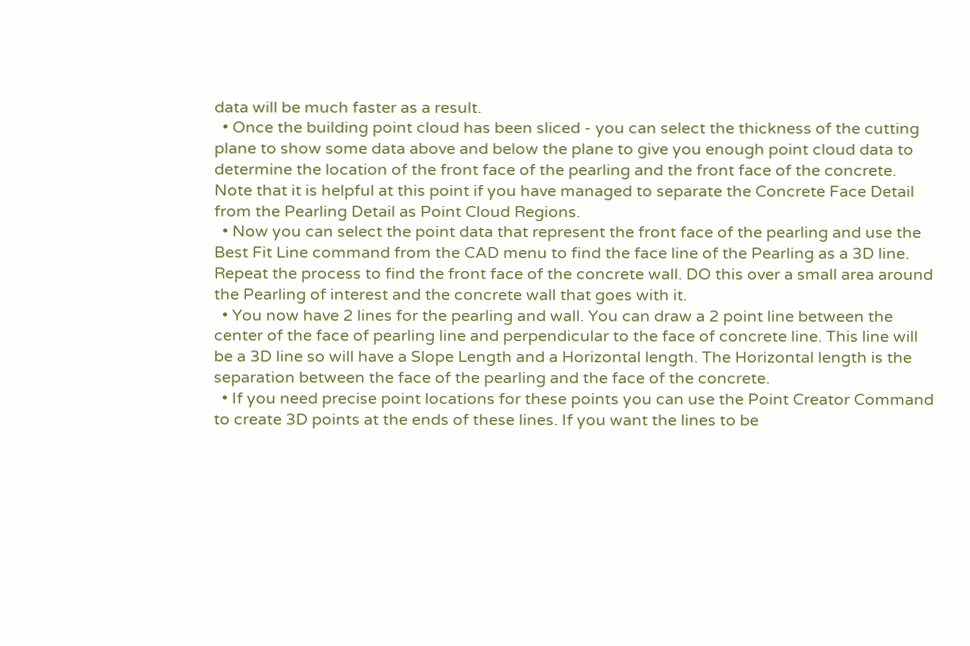data will be much faster as a result.
  • Once the building point cloud has been sliced - you can select the thickness of the cutting plane to show some data above and below the plane to give you enough point cloud data to determine the location of the front face of the pearling and the front face of the concrete. Note that it is helpful at this point if you have managed to separate the Concrete Face Detail from the Pearling Detail as Point Cloud Regions.
  • Now you can select the point data that represent the front face of the pearling and use the Best Fit Line command from the CAD menu to find the face line of the Pearling as a 3D line. Repeat the process to find the front face of the concrete wall. DO this over a small area around the Pearling of interest and the concrete wall that goes with it.
  • You now have 2 lines for the pearling and wall. You can draw a 2 point line between the center of the face of pearling line and perpendicular to the face of concrete line. This line will be a 3D line so will have a Slope Length and a Horizontal length. The Horizontal length is the separation between the face of the pearling and the face of the concrete.
  • If you need precise point locations for these points you can use the Point Creator Command to create 3D points at the ends of these lines. If you want the lines to be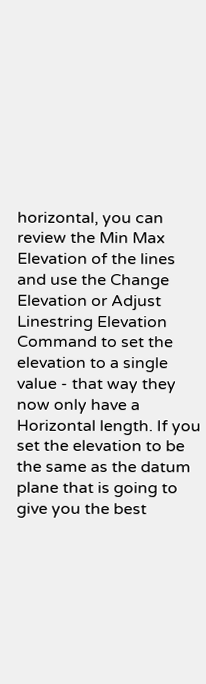horizontal, you can review the Min Max Elevation of the lines and use the Change Elevation or Adjust Linestring Elevation Command to set the elevation to a single value - that way they now only have a Horizontal length. If you set the elevation to be the same as the datum plane that is going to give you the best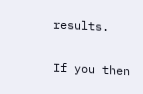results.

If you then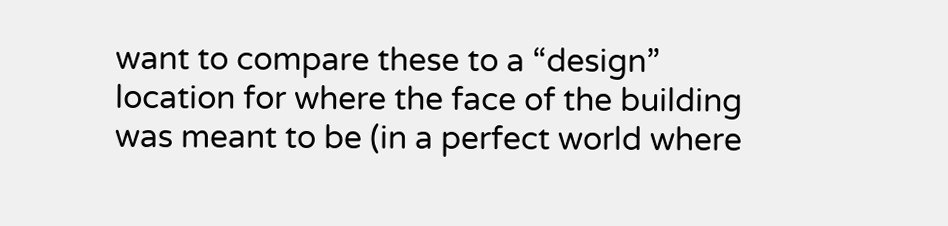want to compare these to a “design” location for where the face of the building was meant to be (in a perfect world where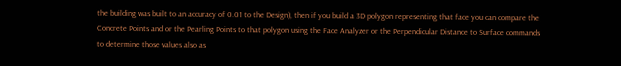the building was built to an accuracy of 0.01 to the Design), then if you build a 3D polygon representing that face you can compare the Concrete Points and or the Pearling Points to that polygon using the Face Analyzer or the Perpendicular Distance to Surface commands to determine those values also as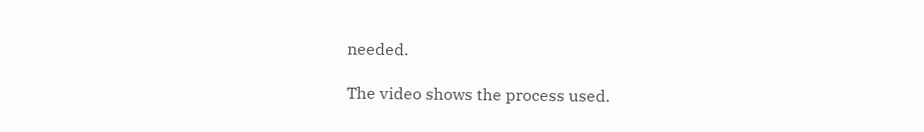needed.

The video shows the process used.